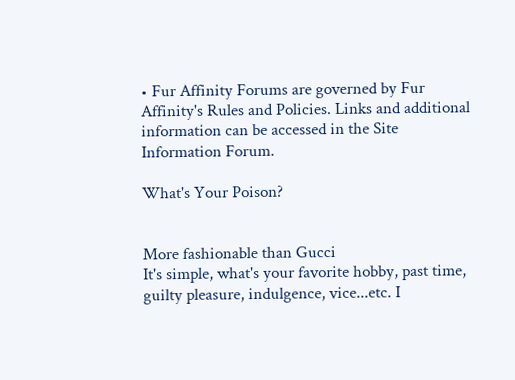• Fur Affinity Forums are governed by Fur Affinity's Rules and Policies. Links and additional information can be accessed in the Site Information Forum.

What's Your Poison?


More fashionable than Gucci
It's simple, what's your favorite hobby, past time, guilty pleasure, indulgence, vice...etc. I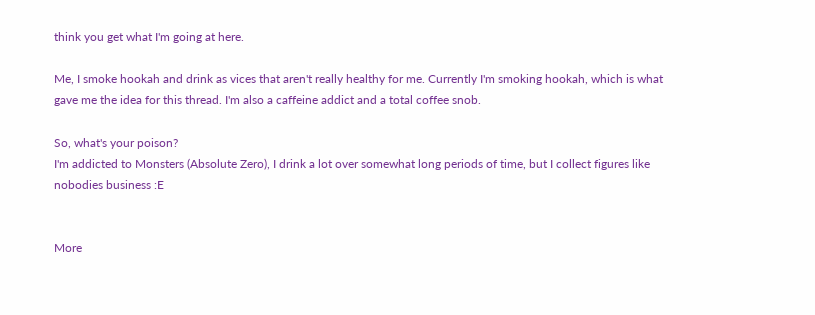think you get what I'm going at here.

Me, I smoke hookah and drink as vices that aren't really healthy for me. Currently I'm smoking hookah, which is what gave me the idea for this thread. I'm also a caffeine addict and a total coffee snob.

So, what's your poison?
I'm addicted to Monsters (Absolute Zero), I drink a lot over somewhat long periods of time, but I collect figures like nobodies business :E


More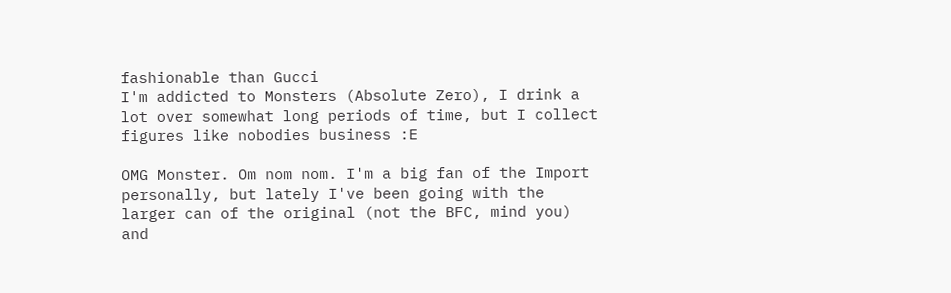fashionable than Gucci
I'm addicted to Monsters (Absolute Zero), I drink a lot over somewhat long periods of time, but I collect figures like nobodies business :E

OMG Monster. Om nom nom. I'm a big fan of the Import personally, but lately I've been going with the larger can of the original (not the BFC, mind you) and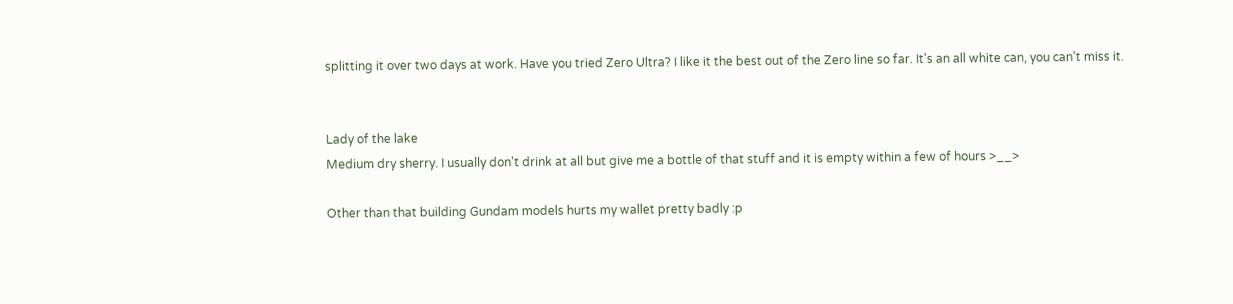splitting it over two days at work. Have you tried Zero Ultra? I like it the best out of the Zero line so far. It's an all white can, you can't miss it.


Lady of the lake
Medium dry sherry. I usually don't drink at all but give me a bottle of that stuff and it is empty within a few of hours >__>

Other than that building Gundam models hurts my wallet pretty badly :p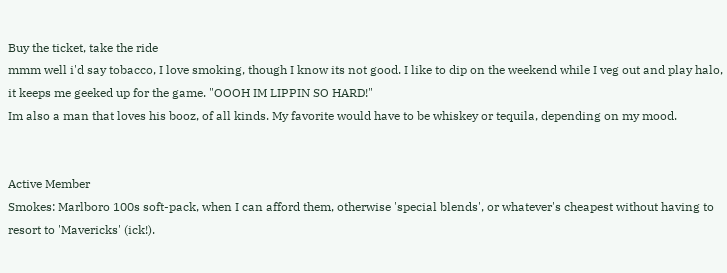Buy the ticket, take the ride
mmm well i'd say tobacco, I love smoking, though I know its not good. I like to dip on the weekend while I veg out and play halo, it keeps me geeked up for the game. "OOOH IM LIPPIN SO HARD!"
Im also a man that loves his booz, of all kinds. My favorite would have to be whiskey or tequila, depending on my mood.


Active Member
Smokes: Marlboro 100s soft-pack, when I can afford them, otherwise 'special blends', or whatever's cheapest without having to resort to 'Mavericks' (ick!).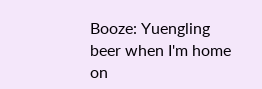Booze: Yuengling beer when I'm home on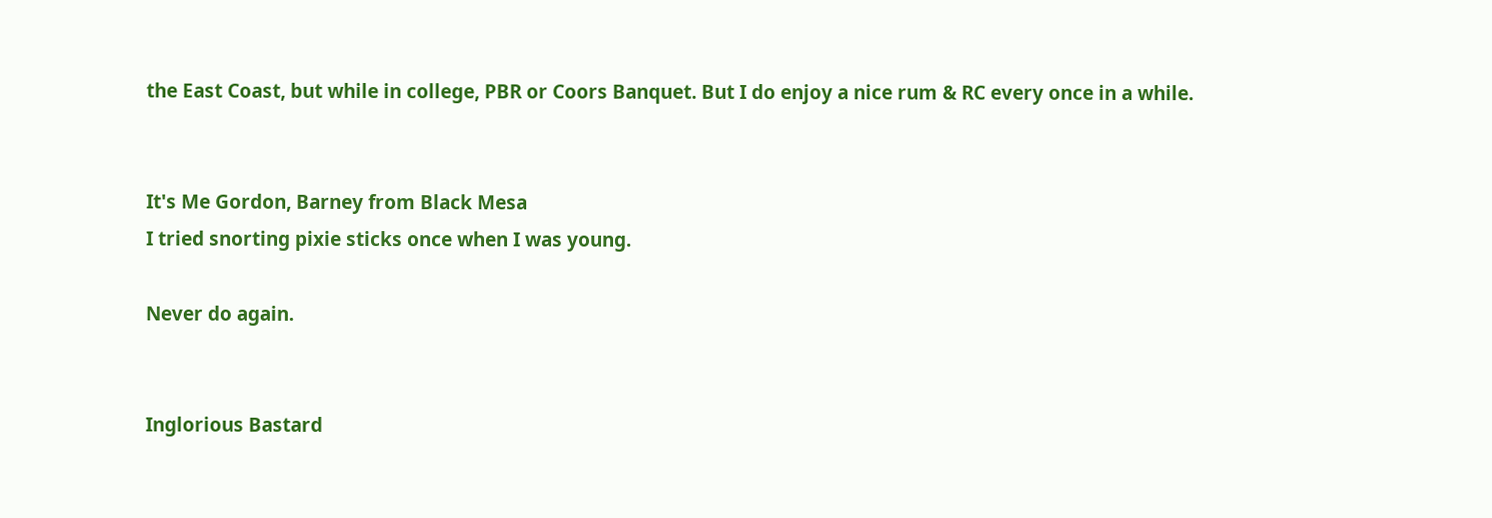the East Coast, but while in college, PBR or Coors Banquet. But I do enjoy a nice rum & RC every once in a while.


It's Me Gordon, Barney from Black Mesa
I tried snorting pixie sticks once when I was young.

Never do again.


Inglorious Bastard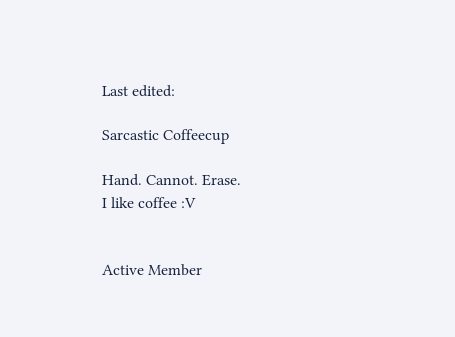Last edited:

Sarcastic Coffeecup

Hand. Cannot. Erase.
I like coffee :V


Active Member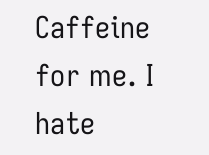Caffeine for me. I hate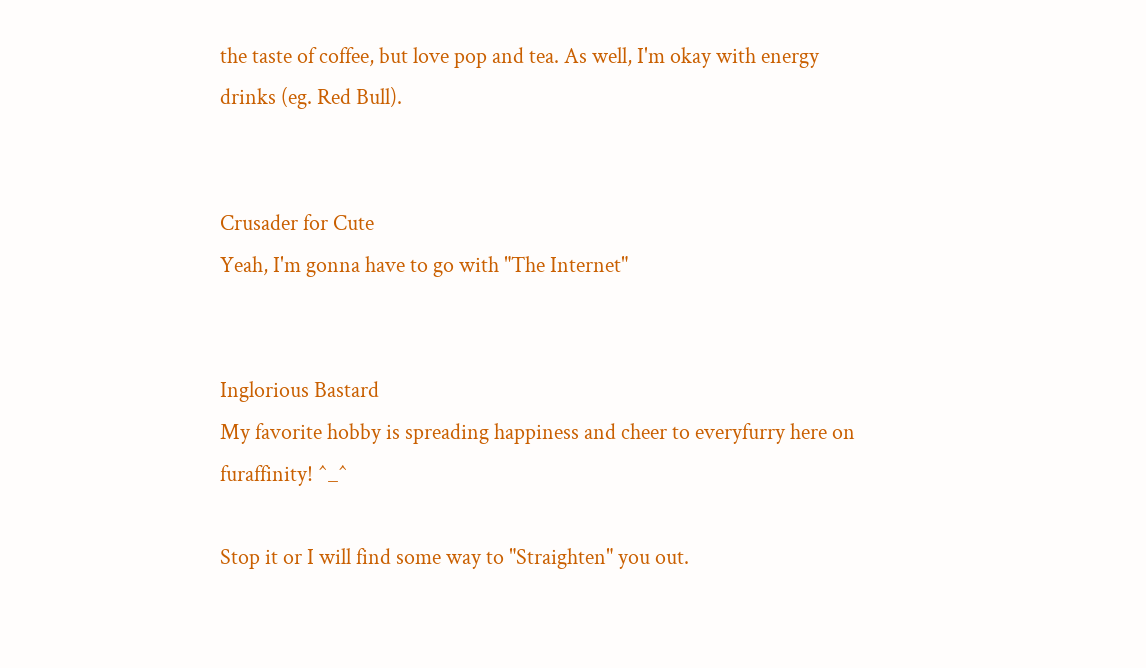the taste of coffee, but love pop and tea. As well, I'm okay with energy drinks (eg. Red Bull).


Crusader for Cute
Yeah, I'm gonna have to go with "The Internet"


Inglorious Bastard
My favorite hobby is spreading happiness and cheer to everyfurry here on furaffinity! ^_^

Stop it or I will find some way to "Straighten" you out.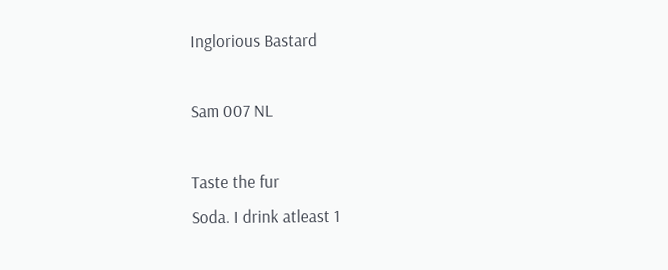Inglorious Bastard

Sam 007 NL

Taste the fur
Soda. I drink atleast 1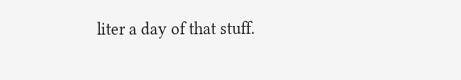liter a day of that stuff.